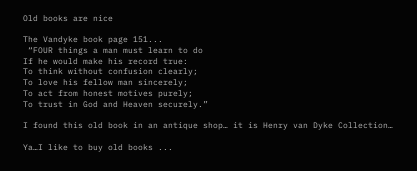Old books are nice

The Vandyke book page 151...
 “FOUR things a man must learn to do
If he would make his record true:
To think without confusion clearly;
To love his fellow man sincerely;
To act from honest motives purely;
To trust in God and Heaven securely.”

I found this old book in an antique shop… it is Henry van Dyke Collection…

Ya…I like to buy old books ...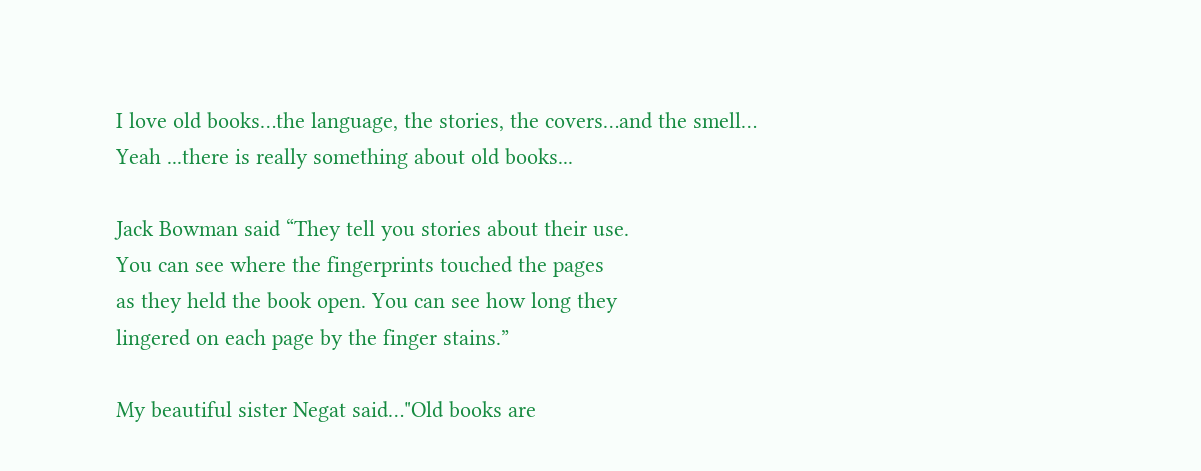I love old books…the language, the stories, the covers…and the smell…
Yeah ...there is really something about old books...

Jack Bowman said “They tell you stories about their use.
You can see where the fingerprints touched the pages
as they held the book open. You can see how long they
lingered on each page by the finger stains.”

My beautiful sister Negat said…"Old books are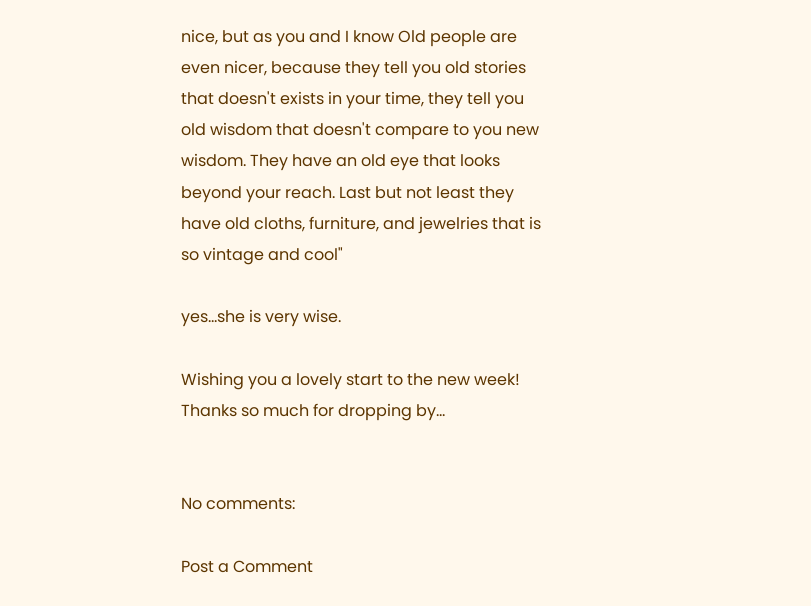nice, but as you and I know Old people are even nicer, because they tell you old stories that doesn't exists in your time, they tell you old wisdom that doesn't compare to you new wisdom. They have an old eye that looks beyond your reach. Last but not least they have old cloths, furniture, and jewelries that is so vintage and cool"

yes...she is very wise.

Wishing you a lovely start to the new week!
Thanks so much for dropping by...


No comments:

Post a Comment